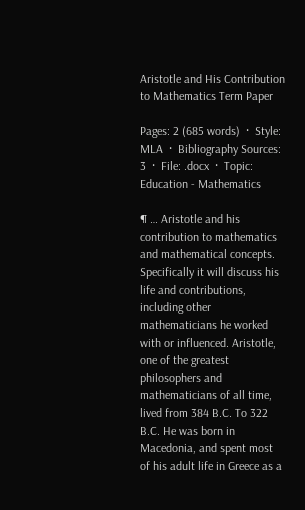Aristotle and His Contribution to Mathematics Term Paper

Pages: 2 (685 words)  ·  Style: MLA  ·  Bibliography Sources: 3  ·  File: .docx  ·  Topic: Education - Mathematics

¶ … Aristotle and his contribution to mathematics and mathematical concepts. Specifically it will discuss his life and contributions, including other mathematicians he worked with or influenced. Aristotle, one of the greatest philosophers and mathematicians of all time, lived from 384 B.C. To 322 B.C. He was born in Macedonia, and spent most of his adult life in Greece as a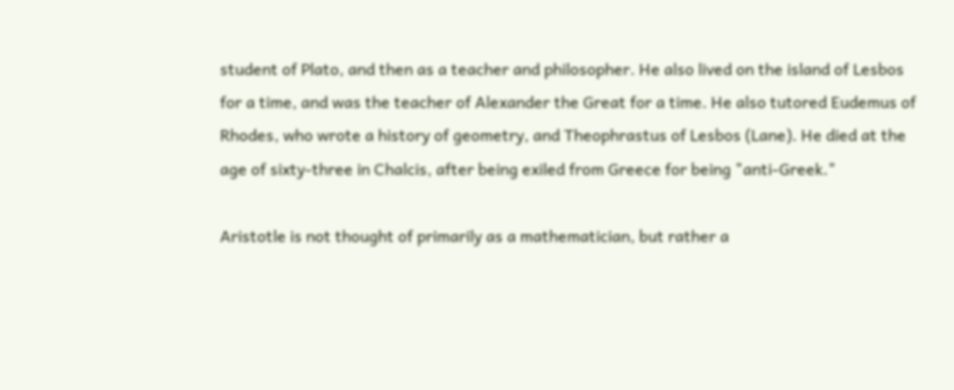student of Plato, and then as a teacher and philosopher. He also lived on the island of Lesbos for a time, and was the teacher of Alexander the Great for a time. He also tutored Eudemus of Rhodes, who wrote a history of geometry, and Theophrastus of Lesbos (Lane). He died at the age of sixty-three in Chalcis, after being exiled from Greece for being "anti-Greek."

Aristotle is not thought of primarily as a mathematician, but rather a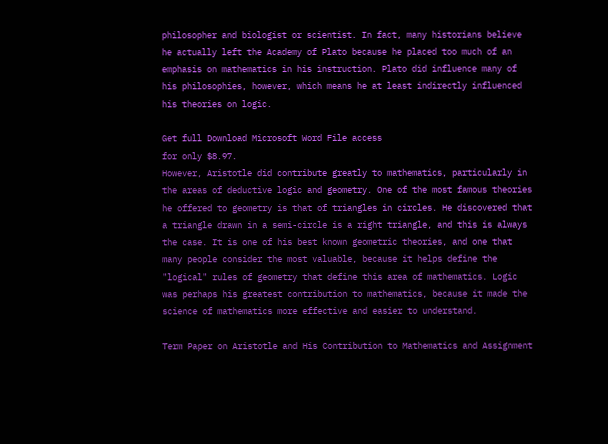philosopher and biologist or scientist. In fact, many historians believe he actually left the Academy of Plato because he placed too much of an emphasis on mathematics in his instruction. Plato did influence many of his philosophies, however, which means he at least indirectly influenced his theories on logic.

Get full Download Microsoft Word File access
for only $8.97.
However, Aristotle did contribute greatly to mathematics, particularly in the areas of deductive logic and geometry. One of the most famous theories he offered to geometry is that of triangles in circles. He discovered that a triangle drawn in a semi-circle is a right triangle, and this is always the case. It is one of his best known geometric theories, and one that many people consider the most valuable, because it helps define the "logical" rules of geometry that define this area of mathematics. Logic was perhaps his greatest contribution to mathematics, because it made the science of mathematics more effective and easier to understand.

Term Paper on Aristotle and His Contribution to Mathematics and Assignment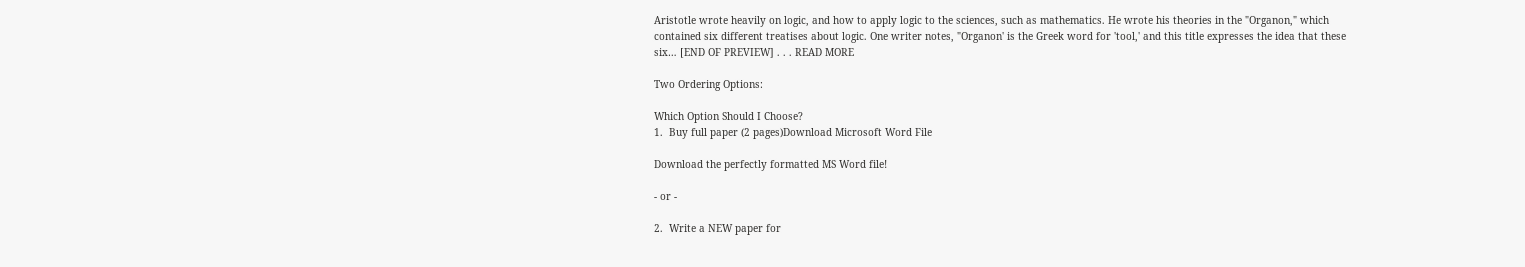Aristotle wrote heavily on logic, and how to apply logic to the sciences, such as mathematics. He wrote his theories in the "Organon," which contained six different treatises about logic. One writer notes, "Organon' is the Greek word for 'tool,' and this title expresses the idea that these six… [END OF PREVIEW] . . . READ MORE

Two Ordering Options:

Which Option Should I Choose?
1.  Buy full paper (2 pages)Download Microsoft Word File

Download the perfectly formatted MS Word file!

- or -

2.  Write a NEW paper for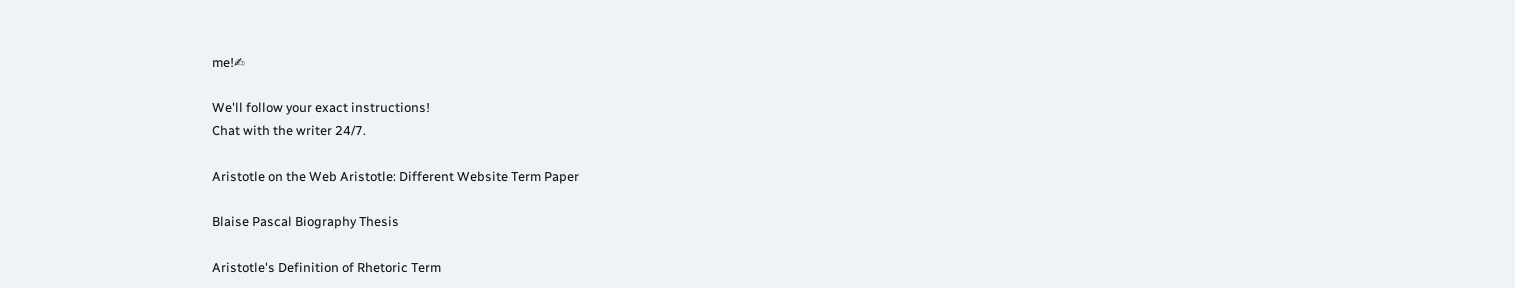me!✍

We'll follow your exact instructions!
Chat with the writer 24/7.

Aristotle on the Web Aristotle: Different Website Term Paper

Blaise Pascal Biography Thesis

Aristotle's Definition of Rhetoric Term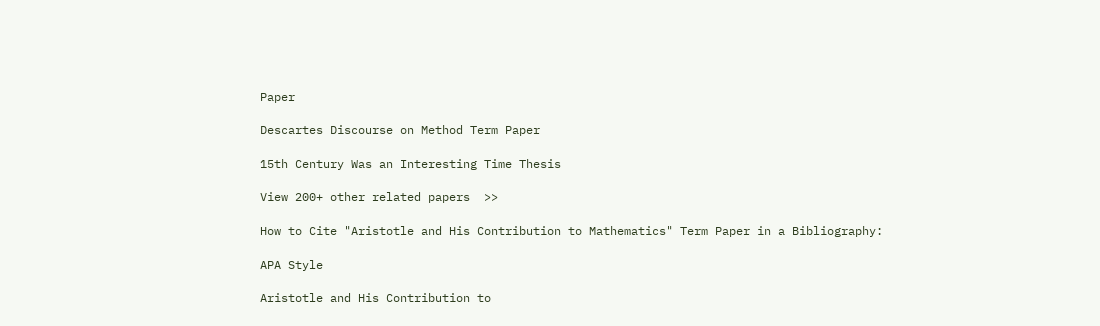Paper

Descartes Discourse on Method Term Paper

15th Century Was an Interesting Time Thesis

View 200+ other related papers  >>

How to Cite "Aristotle and His Contribution to Mathematics" Term Paper in a Bibliography:

APA Style

Aristotle and His Contribution to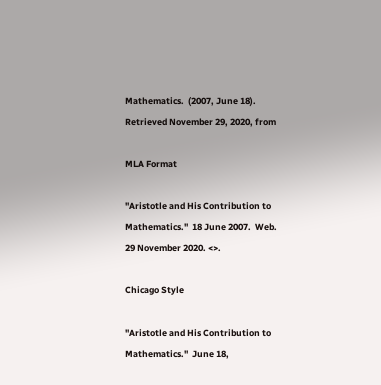Mathematics.  (2007, June 18).  Retrieved November 29, 2020, from

MLA Format

"Aristotle and His Contribution to Mathematics."  18 June 2007.  Web.  29 November 2020. <>.

Chicago Style

"Aristotle and His Contribution to Mathematics."  June 18,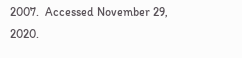2007.  Accessed November 29, 2020.